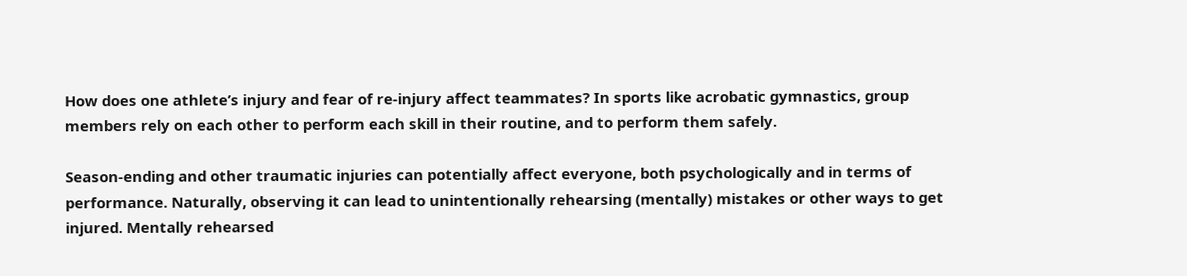How does one athlete’s injury and fear of re-injury affect teammates? In sports like acrobatic gymnastics, group members rely on each other to perform each skill in their routine, and to perform them safely.

Season-ending and other traumatic injuries can potentially affect everyone, both psychologically and in terms of performance. Naturally, observing it can lead to unintentionally rehearsing (mentally) mistakes or other ways to get injured. Mentally rehearsed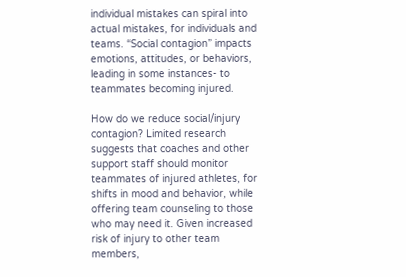individual mistakes can spiral into actual mistakes, for individuals and teams. “Social contagion” impacts emotions, attitudes, or behaviors, leading in some instances- to teammates becoming injured.

How do we reduce social/injury contagion? Limited research suggests that coaches and other support staff should monitor teammates of injured athletes, for shifts in mood and behavior, while offering team counseling to those who may need it. Given increased risk of injury to other team members,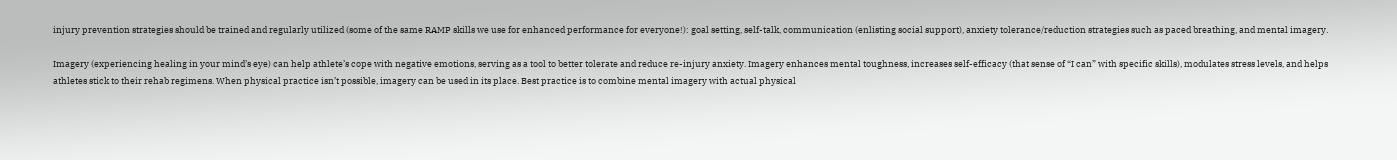injury prevention strategies should be trained and regularly utilized (some of the same RAMP skills we use for enhanced performance for everyone!): goal setting, self-talk, communication (enlisting social support), anxiety tolerance/reduction strategies such as paced breathing, and mental imagery.

Imagery (experiencing healing in your mind’s eye) can help athlete’s cope with negative emotions, serving as a tool to better tolerate and reduce re-injury anxiety. Imagery enhances mental toughness, increases self-efficacy (that sense of “I can” with specific skills), modulates stress levels, and helps athletes stick to their rehab regimens. When physical practice isn’t possible, imagery can be used in its place. Best practice is to combine mental imagery with actual physical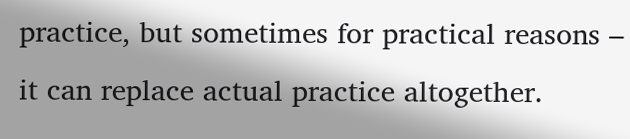practice, but sometimes for practical reasons – it can replace actual practice altogether.